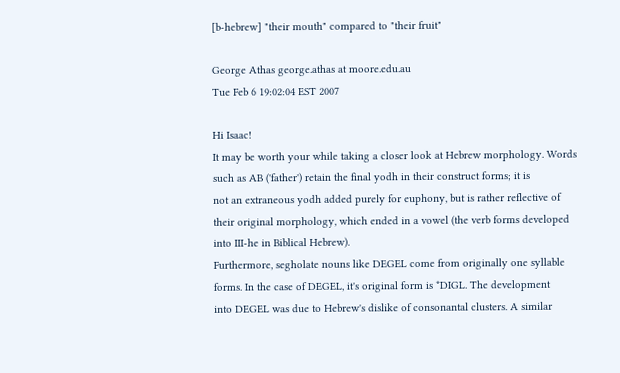[b-hebrew] "their mouth" compared to "their fruit"

George Athas george.athas at moore.edu.au
Tue Feb 6 19:02:04 EST 2007

Hi Isaac!
It may be worth your while taking a closer look at Hebrew morphology. Words
such as AB ('father') retain the final yodh in their construct forms; it is
not an extraneous yodh added purely for euphony, but is rather reflective of
their original morphology, which ended in a vowel (the verb forms developed
into III-he in Biblical Hebrew).
Furthermore, segholate nouns like DEGEL come from originally one syllable
forms. In the case of DEGEL, it's original form is *DIGL. The development
into DEGEL was due to Hebrew's dislike of consonantal clusters. A similar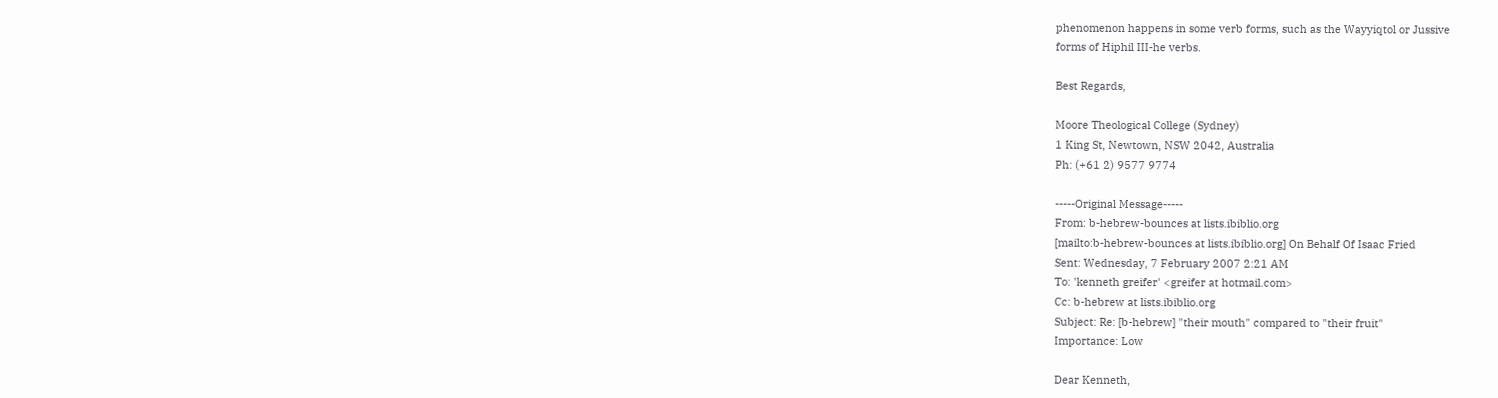phenomenon happens in some verb forms, such as the Wayyiqtol or Jussive
forms of Hiphil III-he verbs.

Best Regards,

Moore Theological College (Sydney)
1 King St, Newtown, NSW 2042, Australia
Ph: (+61 2) 9577 9774

-----Original Message-----
From: b-hebrew-bounces at lists.ibiblio.org
[mailto:b-hebrew-bounces at lists.ibiblio.org] On Behalf Of Isaac Fried
Sent: Wednesday, 7 February 2007 2:21 AM
To: 'kenneth greifer' <greifer at hotmail.com>
Cc: b-hebrew at lists.ibiblio.org
Subject: Re: [b-hebrew] "their mouth" compared to "their fruit"
Importance: Low

Dear Kenneth,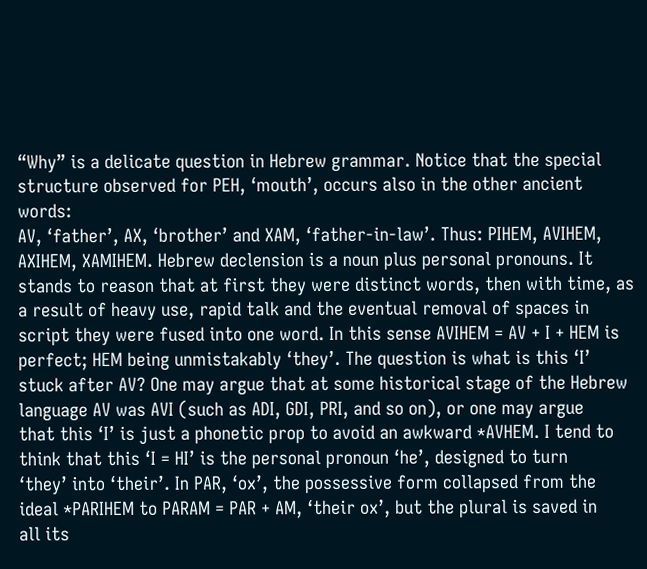“Why” is a delicate question in Hebrew grammar. Notice that the special
structure observed for PEH, ‘mouth’, occurs also in the other ancient words:
AV, ‘father’, AX, ‘brother’ and XAM, ‘father-in-law’. Thus: PIHEM, AVIHEM,
AXIHEM, XAMIHEM. Hebrew declension is a noun plus personal pronouns. It
stands to reason that at first they were distinct words, then with time, as
a result of heavy use, rapid talk and the eventual removal of spaces in
script they were fused into one word. In this sense AVIHEM = AV + I + HEM is
perfect; HEM being unmistakably ‘they’. The question is what is this ‘I’
stuck after AV? One may argue that at some historical stage of the Hebrew
language AV was AVI (such as ADI, GDI, PRI, and so on), or one may argue
that this ‘I’ is just a phonetic prop to avoid an awkward *AVHEM. I tend to
think that this ‘I = HI’ is the personal pronoun ‘he’, designed to turn
‘they’ into ‘their’. In PAR, ‘ox’, the possessive form collapsed from the
ideal *PARIHEM to PARAM = PAR + AM, ‘their ox’, but the plural is saved in
all its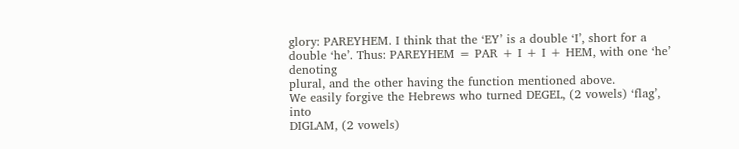glory: PAREYHEM. I think that the ‘EY’ is a double ‘I’, short for a
double ‘he’. Thus: PAREYHEM = PAR + I + I + HEM, with one ‘he’ denoting
plural, and the other having the function mentioned above.
We easily forgive the Hebrews who turned DEGEL, (2 vowels) ‘flag’, into
DIGLAM, (2 vowels)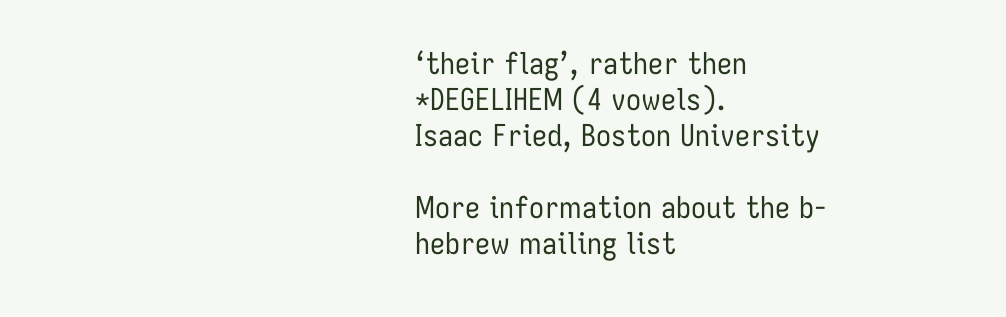‘their flag’, rather then *DEGELIHEM (4 vowels).
Isaac Fried, Boston University

More information about the b-hebrew mailing list